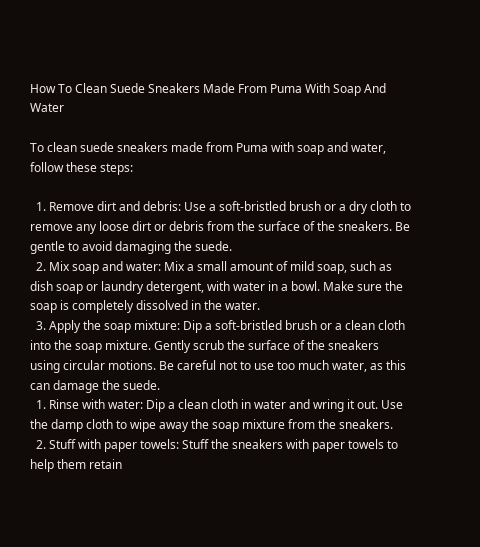How To Clean Suede Sneakers Made From Puma With Soap And Water

To clean suede sneakers made from Puma with soap and water, follow these steps:

  1. Remove dirt and debris: Use a soft-bristled brush or a dry cloth to remove any loose dirt or debris from the surface of the sneakers. Be gentle to avoid damaging the suede.
  2. Mix soap and water: Mix a small amount of mild soap, such as dish soap or laundry detergent, with water in a bowl. Make sure the soap is completely dissolved in the water.
  3. Apply the soap mixture: Dip a soft-bristled brush or a clean cloth into the soap mixture. Gently scrub the surface of the sneakers using circular motions. Be careful not to use too much water, as this can damage the suede.
  1. Rinse with water: Dip a clean cloth in water and wring it out. Use the damp cloth to wipe away the soap mixture from the sneakers.
  2. Stuff with paper towels: Stuff the sneakers with paper towels to help them retain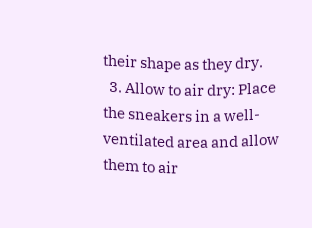their shape as they dry.
  3. Allow to air dry: Place the sneakers in a well-ventilated area and allow them to air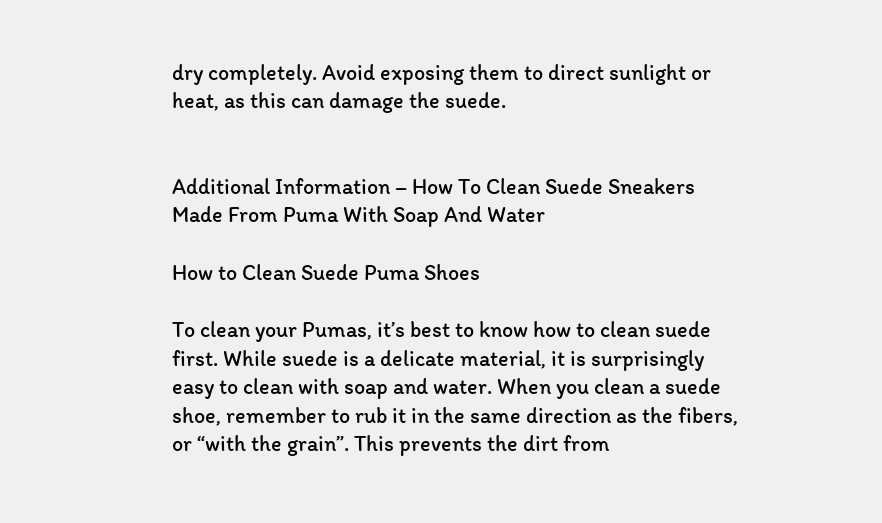dry completely. Avoid exposing them to direct sunlight or heat, as this can damage the suede.


Additional Information – How To Clean Suede Sneakers Made From Puma With Soap And Water

How to Clean Suede Puma Shoes

To clean your Pumas, it’s best to know how to clean suede first. While suede is a delicate material, it is surprisingly easy to clean with soap and water. When you clean a suede shoe, remember to rub it in the same direction as the fibers, or “with the grain”. This prevents the dirt from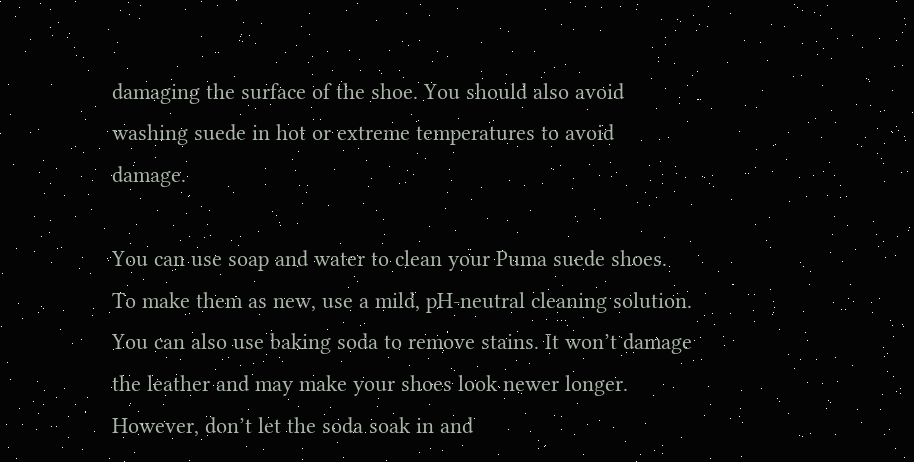damaging the surface of the shoe. You should also avoid washing suede in hot or extreme temperatures to avoid damage.

You can use soap and water to clean your Puma suede shoes. To make them as new, use a mild, pH-neutral cleaning solution. You can also use baking soda to remove stains. It won’t damage the leather and may make your shoes look newer longer. However, don’t let the soda soak in and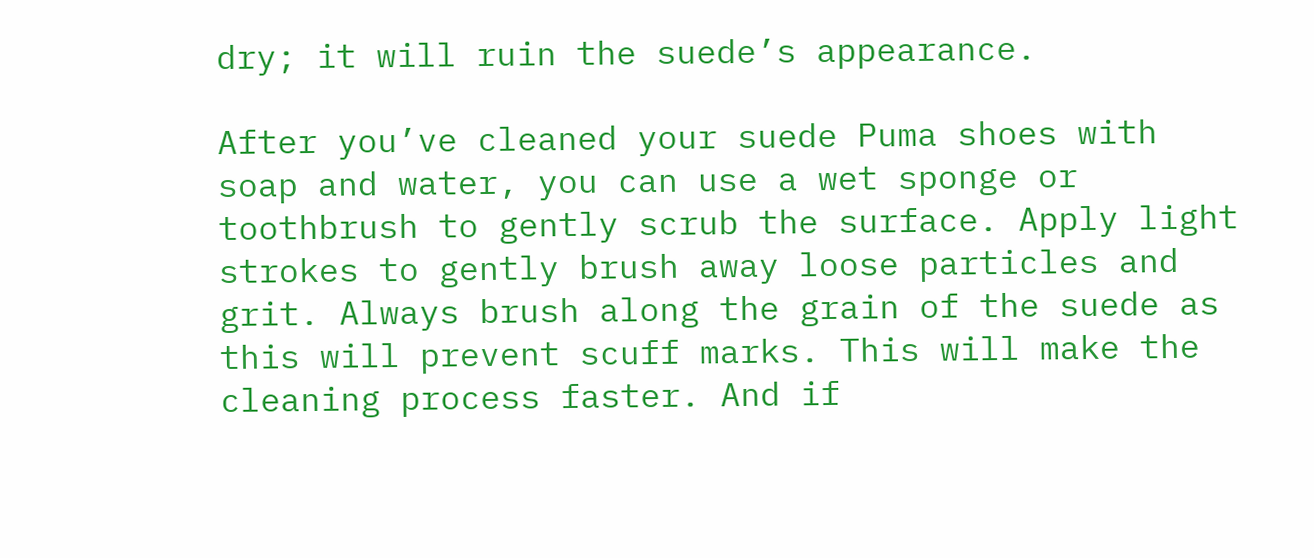dry; it will ruin the suede’s appearance.

After you’ve cleaned your suede Puma shoes with soap and water, you can use a wet sponge or toothbrush to gently scrub the surface. Apply light strokes to gently brush away loose particles and grit. Always brush along the grain of the suede as this will prevent scuff marks. This will make the cleaning process faster. And if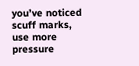you’ve noticed scuff marks, use more pressure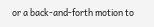or a back-and-forth motion to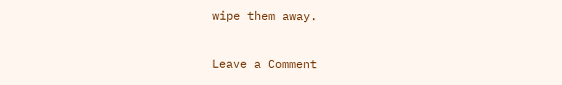wipe them away.

Leave a Comment